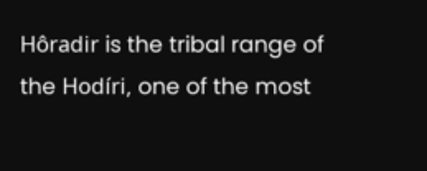Hôradir is the tribal range of the Hodíri, one of the most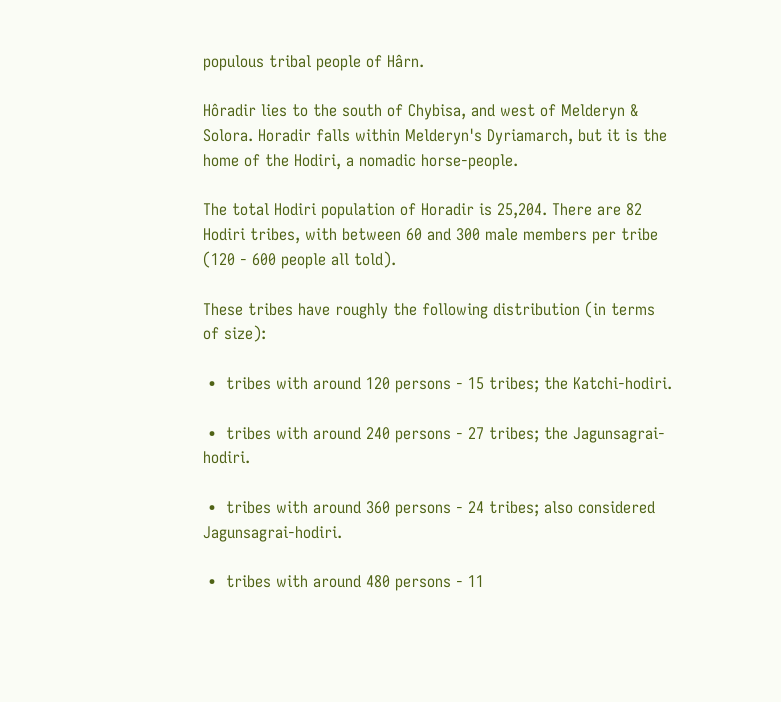populous tribal people of Hârn.

Hôradir lies to the south of Chybisa, and west of Melderyn & Solora. Horadir falls within Melderyn's Dyriamarch, but it is the home of the Hodiri, a nomadic horse-people.

The total Hodiri population of Horadir is 25,204. There are 82 Hodiri tribes, with between 60 and 300 male members per tribe (120 - 600 people all told).

These tribes have roughly the following distribution (in terms of size):

 •  tribes with around 120 persons - 15 tribes; the Katchi-hodiri.

 •  tribes with around 240 persons - 27 tribes; the Jagunsagrai-hodiri.

 •  tribes with around 360 persons - 24 tribes; also considered Jagunsagrai-hodiri.

 •  tribes with around 480 persons - 11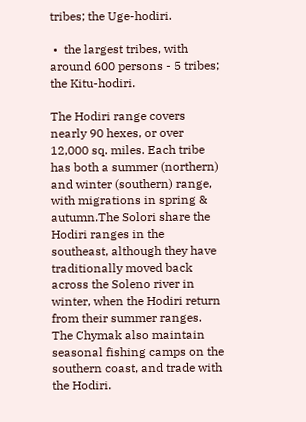tribes; the Uge-hodiri.

 •  the largest tribes, with around 600 persons - 5 tribes; the Kitu-hodiri.

The Hodiri range covers nearly 90 hexes, or over 12,000 sq. miles. Each tribe has both a summer (northern) and winter (southern) range, with migrations in spring & autumn.The Solori share the Hodiri ranges in the southeast, although they have traditionally moved back across the Soleno river in winter, when the Hodiri return from their summer ranges. The Chymak also maintain seasonal fishing camps on the southern coast, and trade with the Hodiri.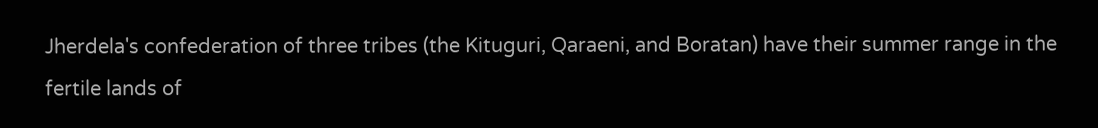Jherdela's confederation of three tribes (the Kituguri, Qaraeni, and Boratan) have their summer range in the fertile lands of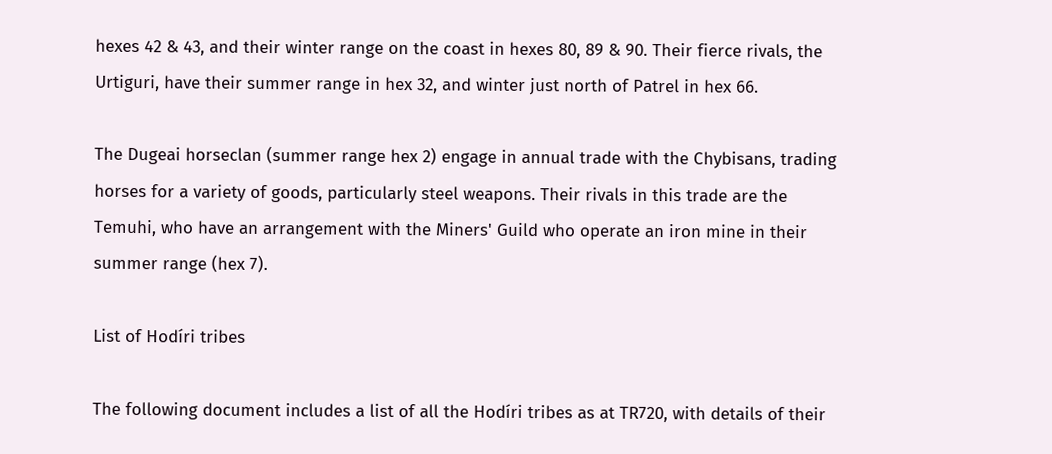hexes 42 & 43, and their winter range on the coast in hexes 80, 89 & 90. Their fierce rivals, the Urtiguri, have their summer range in hex 32, and winter just north of Patrel in hex 66.

The Dugeai horseclan (summer range hex 2) engage in annual trade with the Chybisans, trading horses for a variety of goods, particularly steel weapons. Their rivals in this trade are the Temuhi, who have an arrangement with the Miners' Guild who operate an iron mine in their summer range (hex 7).

List of Hodíri tribes

The following document includes a list of all the Hodíri tribes as at TR720, with details of their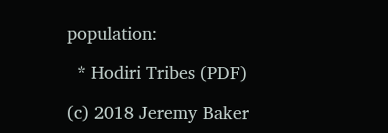population:

  * Hodiri Tribes (PDF)

(c) 2018 Jeremy Baker